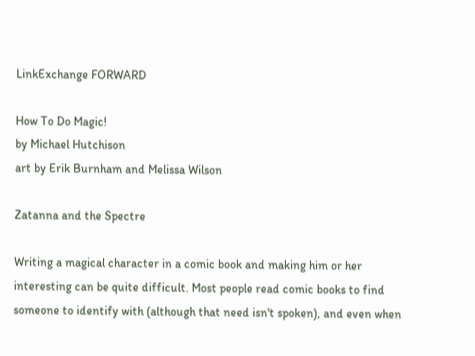LinkExchange FORWARD

How To Do Magic!
by Michael Hutchison
art by Erik Burnham and Melissa Wilson

Zatanna and the Spectre

Writing a magical character in a comic book and making him or her interesting can be quite difficult. Most people read comic books to find someone to identify with (although that need isn't spoken), and even when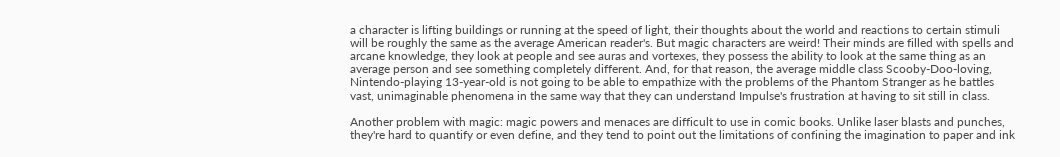a character is lifting buildings or running at the speed of light, their thoughts about the world and reactions to certain stimuli will be roughly the same as the average American reader's. But magic characters are weird! Their minds are filled with spells and arcane knowledge, they look at people and see auras and vortexes, they possess the ability to look at the same thing as an average person and see something completely different. And, for that reason, the average middle class Scooby-Doo-loving, Nintendo-playing 13-year-old is not going to be able to empathize with the problems of the Phantom Stranger as he battles vast, unimaginable phenomena in the same way that they can understand Impulse's frustration at having to sit still in class.

Another problem with magic: magic powers and menaces are difficult to use in comic books. Unlike laser blasts and punches, they're hard to quantify or even define, and they tend to point out the limitations of confining the imagination to paper and ink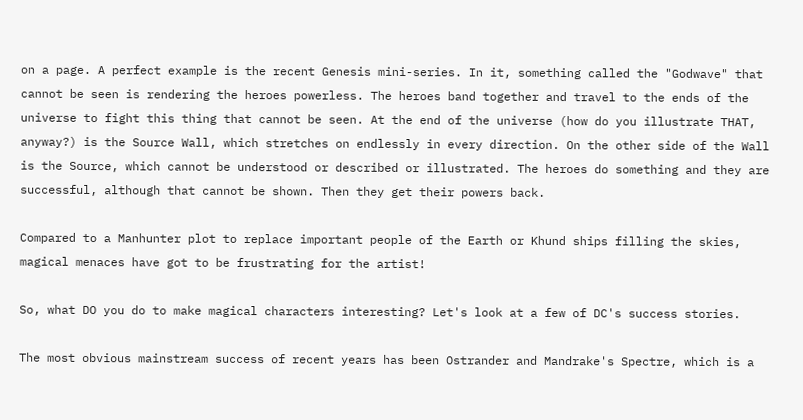on a page. A perfect example is the recent Genesis mini-series. In it, something called the "Godwave" that cannot be seen is rendering the heroes powerless. The heroes band together and travel to the ends of the universe to fight this thing that cannot be seen. At the end of the universe (how do you illustrate THAT, anyway?) is the Source Wall, which stretches on endlessly in every direction. On the other side of the Wall is the Source, which cannot be understood or described or illustrated. The heroes do something and they are successful, although that cannot be shown. Then they get their powers back.

Compared to a Manhunter plot to replace important people of the Earth or Khund ships filling the skies, magical menaces have got to be frustrating for the artist!

So, what DO you do to make magical characters interesting? Let's look at a few of DC's success stories.

The most obvious mainstream success of recent years has been Ostrander and Mandrake's Spectre, which is a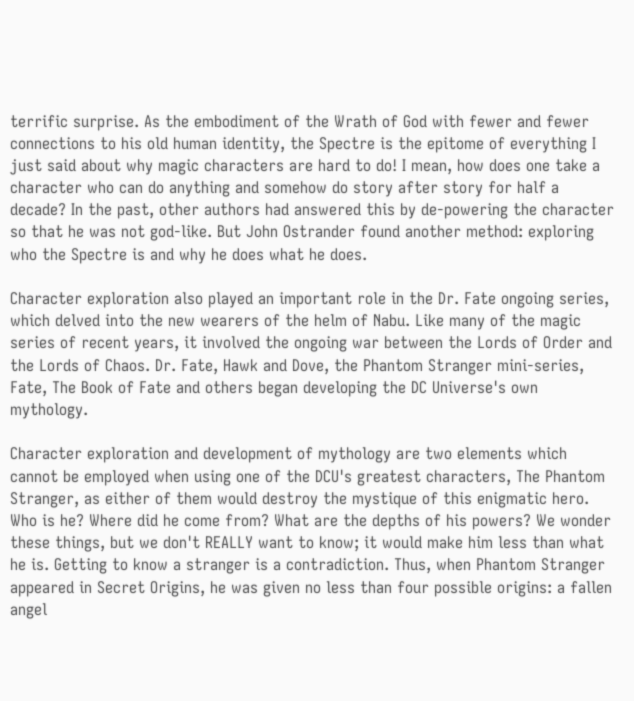terrific surprise. As the embodiment of the Wrath of God with fewer and fewer connections to his old human identity, the Spectre is the epitome of everything I just said about why magic characters are hard to do! I mean, how does one take a character who can do anything and somehow do story after story for half a decade? In the past, other authors had answered this by de-powering the character so that he was not god-like. But John Ostrander found another method: exploring who the Spectre is and why he does what he does.

Character exploration also played an important role in the Dr. Fate ongoing series, which delved into the new wearers of the helm of Nabu. Like many of the magic series of recent years, it involved the ongoing war between the Lords of Order and the Lords of Chaos. Dr. Fate, Hawk and Dove, the Phantom Stranger mini-series, Fate, The Book of Fate and others began developing the DC Universe's own mythology.

Character exploration and development of mythology are two elements which cannot be employed when using one of the DCU's greatest characters, The Phantom Stranger, as either of them would destroy the mystique of this enigmatic hero. Who is he? Where did he come from? What are the depths of his powers? We wonder these things, but we don't REALLY want to know; it would make him less than what he is. Getting to know a stranger is a contradiction. Thus, when Phantom Stranger appeared in Secret Origins, he was given no less than four possible origins: a fallen angel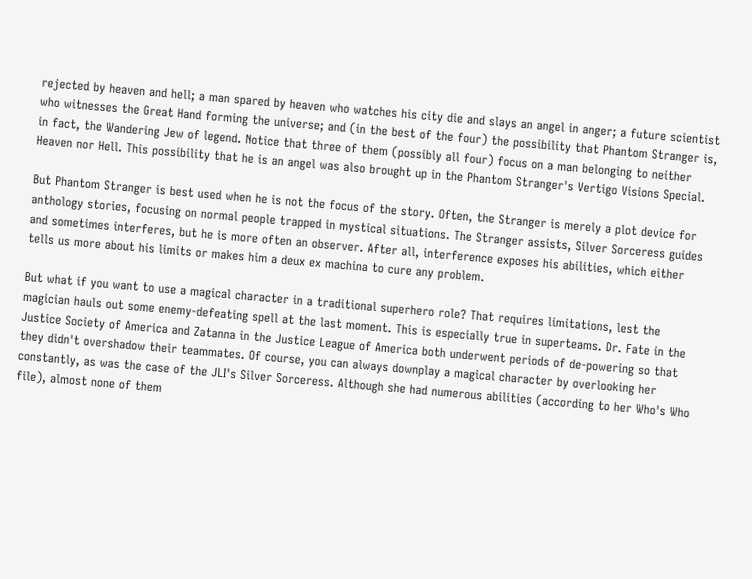rejected by heaven and hell; a man spared by heaven who watches his city die and slays an angel in anger; a future scientist who witnesses the Great Hand forming the universe; and (in the best of the four) the possibility that Phantom Stranger is, in fact, the Wandering Jew of legend. Notice that three of them (possibly all four) focus on a man belonging to neither Heaven nor Hell. This possibility that he is an angel was also brought up in the Phantom Stranger's Vertigo Visions Special.

But Phantom Stranger is best used when he is not the focus of the story. Often, the Stranger is merely a plot device for anthology stories, focusing on normal people trapped in mystical situations. The Stranger assists, Silver Sorceress guides and sometimes interferes, but he is more often an observer. After all, interference exposes his abilities, which either tells us more about his limits or makes him a deux ex machina to cure any problem.

But what if you want to use a magical character in a traditional superhero role? That requires limitations, lest the magician hauls out some enemy-defeating spell at the last moment. This is especially true in superteams. Dr. Fate in the Justice Society of America and Zatanna in the Justice League of America both underwent periods of de-powering so that they didn't overshadow their teammates. Of course, you can always downplay a magical character by overlooking her constantly, as was the case of the JLI's Silver Sorceress. Although she had numerous abilities (according to her Who's Who file), almost none of them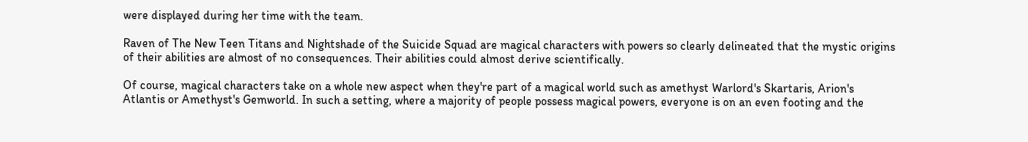were displayed during her time with the team.

Raven of The New Teen Titans and Nightshade of the Suicide Squad are magical characters with powers so clearly delineated that the mystic origins of their abilities are almost of no consequences. Their abilities could almost derive scientifically.

Of course, magical characters take on a whole new aspect when they're part of a magical world such as amethyst Warlord's Skartaris, Arion's Atlantis or Amethyst's Gemworld. In such a setting, where a majority of people possess magical powers, everyone is on an even footing and the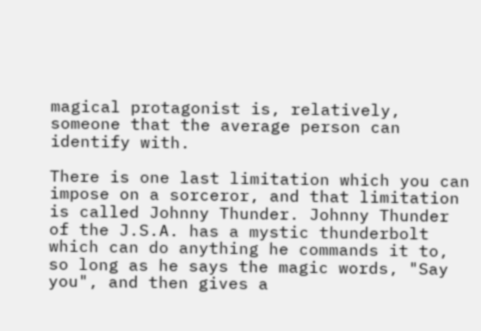magical protagonist is, relatively, someone that the average person can identify with.

There is one last limitation which you can impose on a sorceror, and that limitation is called Johnny Thunder. Johnny Thunder of the J.S.A. has a mystic thunderbolt which can do anything he commands it to, so long as he says the magic words, "Say you", and then gives a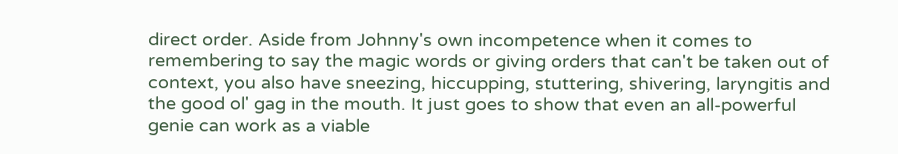direct order. Aside from Johnny's own incompetence when it comes to remembering to say the magic words or giving orders that can't be taken out of context, you also have sneezing, hiccupping, stuttering, shivering, laryngitis and the good ol' gag in the mouth. It just goes to show that even an all-powerful genie can work as a viable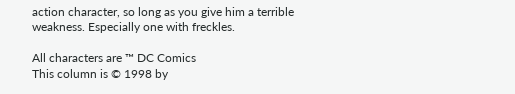action character, so long as you give him a terrible weakness. Especially one with freckles.

All characters are ™ DC Comics
This column is © 1998 by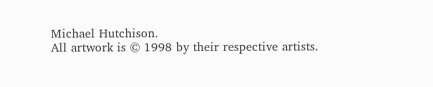Michael Hutchison.
All artwork is © 1998 by their respective artists.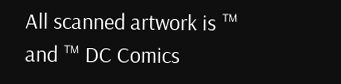All scanned artwork is ™ and ™ DC Comics